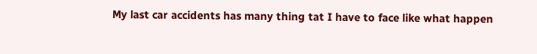My last car accidents has many thing tat I have to face like what happen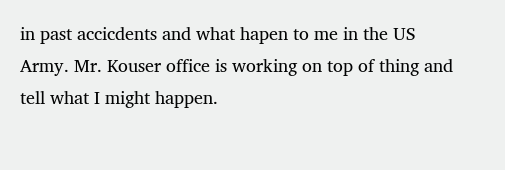in past accicdents and what hapen to me in the US Army. Mr. Kouser office is working on top of thing and tell what I might happen.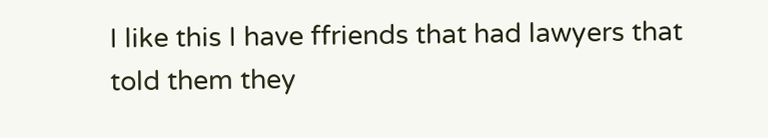I like this I have ffriends that had lawyers that told them they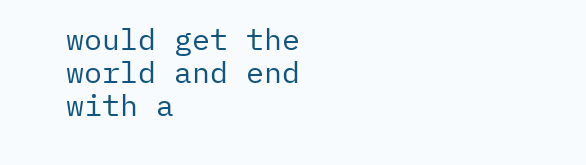would get the world and end with a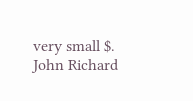very small $.
John Richard